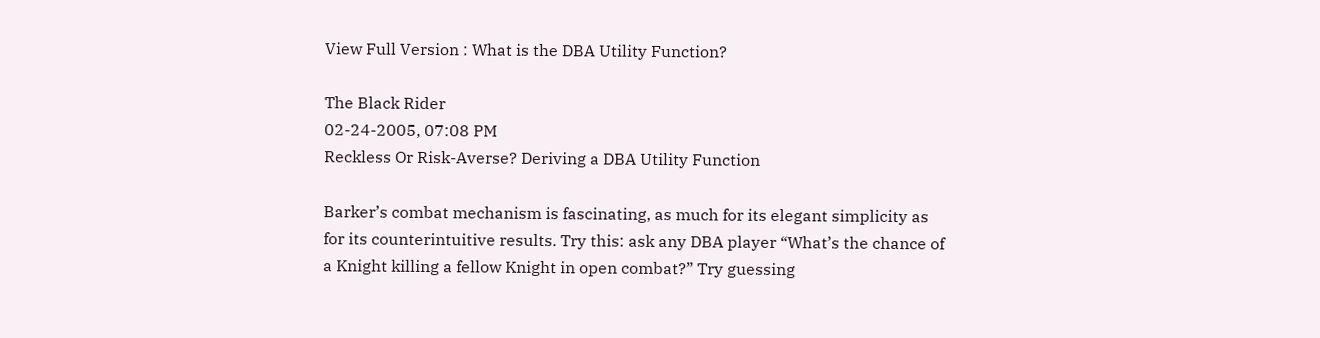View Full Version : What is the DBA Utility Function?

The Black Rider
02-24-2005, 07:08 PM
Reckless Or Risk-Averse? Deriving a DBA Utility Function

Barker’s combat mechanism is fascinating, as much for its elegant simplicity as for its counterintuitive results. Try this: ask any DBA player “What’s the chance of a Knight killing a fellow Knight in open combat?” Try guessing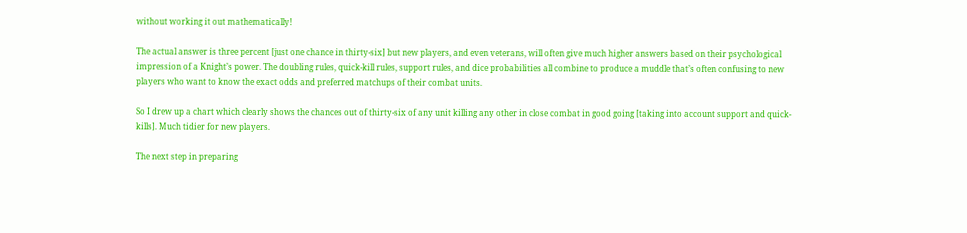without working it out mathematically!

The actual answer is three percent [just one chance in thirty-six] but new players, and even veterans, will often give much higher answers based on their psychological impression of a Knight’s power. The doubling rules, quick-kill rules, support rules, and dice probabilities all combine to produce a muddle that’s often confusing to new players who want to know the exact odds and preferred matchups of their combat units.

So I drew up a chart which clearly shows the chances out of thirty-six of any unit killing any other in close combat in good going [taking into account support and quick-kills]. Much tidier for new players.

The next step in preparing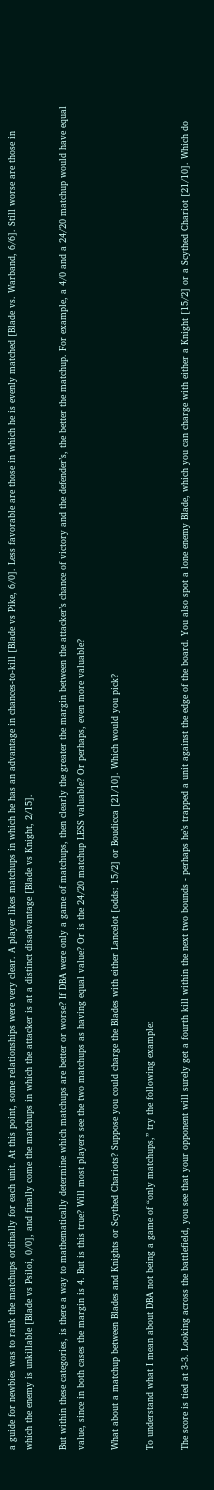a guide for newbies was to rank the matchups ordinally for each unit. At this point, some relationships were very clear. A player likes matchups in which he has an advantage in chances-to-kill [Blade vs Pike, 6/0]. Less favorable are those in which he is evenly matched [Blade vs. Warband, 6/6]. Still worse are those in which the enemy is unkillable [Blade vs Psiloi, 0/0], and finally come the matchups in which the attacker is at a distinct disadvantage [Blade vs Knight, 2/15].

But within these categories, is there a way to mathematically determine which matchups are better or worse? If DBA were only a game of matchups, then clearly the greater the margin between the attacker’s chance of victory and the defender’s, the better the matchup. For example, a 4/0 and a 24/20 matchup would have equal value, since in both cases the margin is 4. But is this true? Will most players see the two matchups as having equal value? Or is the 24/20 matchup LESS valuable? Or perhaps, even more valuable?

What about a matchup between Blades and Knights or Scythed Chariots? Suppose you could charge the Blades with either Lancelot [odds: 15/2] or Boudicca [21/10]. Which would you pick?

To understand what I mean about DBA not being a game of “only matchups,” try the following example:

The score is tied at 3-3. Looking across the battlefield, you see that your opponent will surely get a fourth kill within the next two bounds - perhaps he’s trapped a unit against the edge of the board. You also spot a lone enemy Blade, which you can charge with either a Knight [15/2] or a Scythed Chariot [21/10]. Which do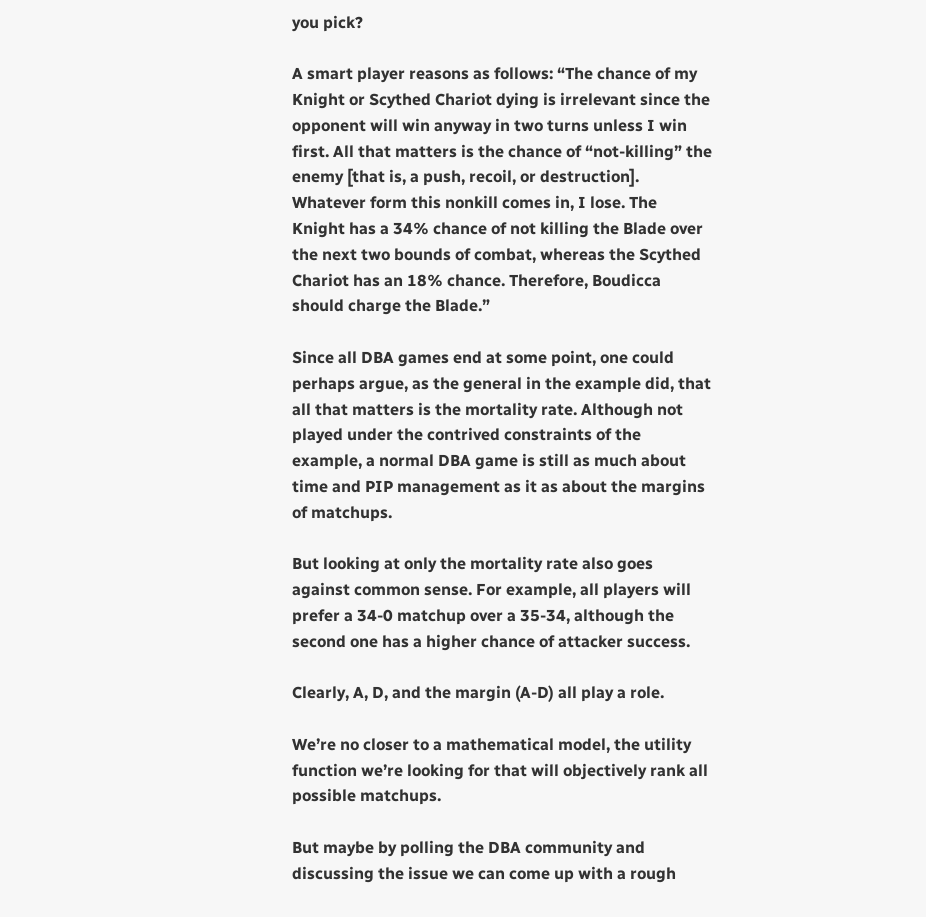you pick?

A smart player reasons as follows: “The chance of my Knight or Scythed Chariot dying is irrelevant since the opponent will win anyway in two turns unless I win first. All that matters is the chance of “not-killing” the enemy [that is, a push, recoil, or destruction]. Whatever form this nonkill comes in, I lose. The Knight has a 34% chance of not killing the Blade over the next two bounds of combat, whereas the Scythed Chariot has an 18% chance. Therefore, Boudicca should charge the Blade.”

Since all DBA games end at some point, one could perhaps argue, as the general in the example did, that all that matters is the mortality rate. Although not played under the contrived constraints of the example, a normal DBA game is still as much about time and PIP management as it as about the margins of matchups.

But looking at only the mortality rate also goes against common sense. For example, all players will prefer a 34-0 matchup over a 35-34, although the second one has a higher chance of attacker success.

Clearly, A, D, and the margin (A-D) all play a role.

We’re no closer to a mathematical model, the utility function we’re looking for that will objectively rank all possible matchups.

But maybe by polling the DBA community and discussing the issue we can come up with a rough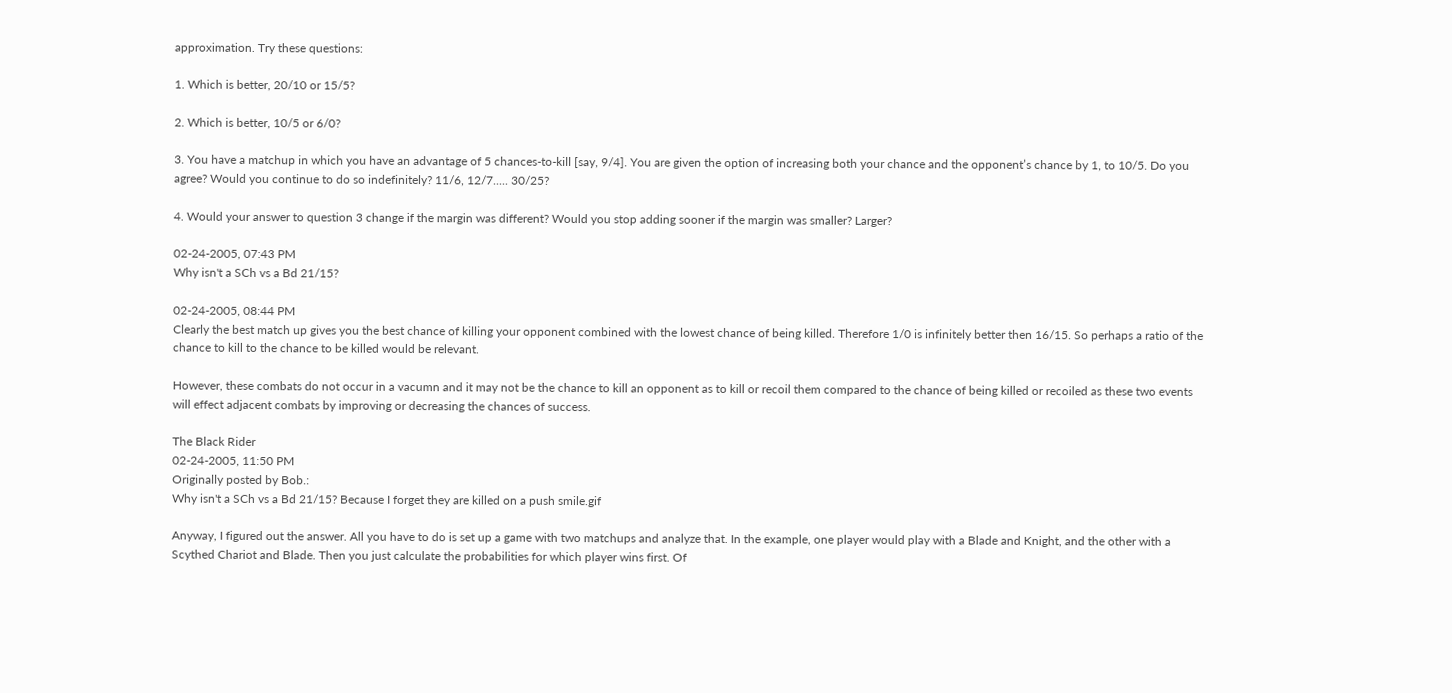approximation. Try these questions:

1. Which is better, 20/10 or 15/5?

2. Which is better, 10/5 or 6/0?

3. You have a matchup in which you have an advantage of 5 chances-to-kill [say, 9/4]. You are given the option of increasing both your chance and the opponent’s chance by 1, to 10/5. Do you agree? Would you continue to do so indefinitely? 11/6, 12/7..... 30/25?

4. Would your answer to question 3 change if the margin was different? Would you stop adding sooner if the margin was smaller? Larger?

02-24-2005, 07:43 PM
Why isn't a SCh vs a Bd 21/15?

02-24-2005, 08:44 PM
Clearly the best match up gives you the best chance of killing your opponent combined with the lowest chance of being killed. Therefore 1/0 is infinitely better then 16/15. So perhaps a ratio of the chance to kill to the chance to be killed would be relevant.

However, these combats do not occur in a vacumn and it may not be the chance to kill an opponent as to kill or recoil them compared to the chance of being killed or recoiled as these two events will effect adjacent combats by improving or decreasing the chances of success.

The Black Rider
02-24-2005, 11:50 PM
Originally posted by Bob.:
Why isn't a SCh vs a Bd 21/15? Because I forget they are killed on a push smile.gif

Anyway, I figured out the answer. All you have to do is set up a game with two matchups and analyze that. In the example, one player would play with a Blade and Knight, and the other with a Scythed Chariot and Blade. Then you just calculate the probabilities for which player wins first. Of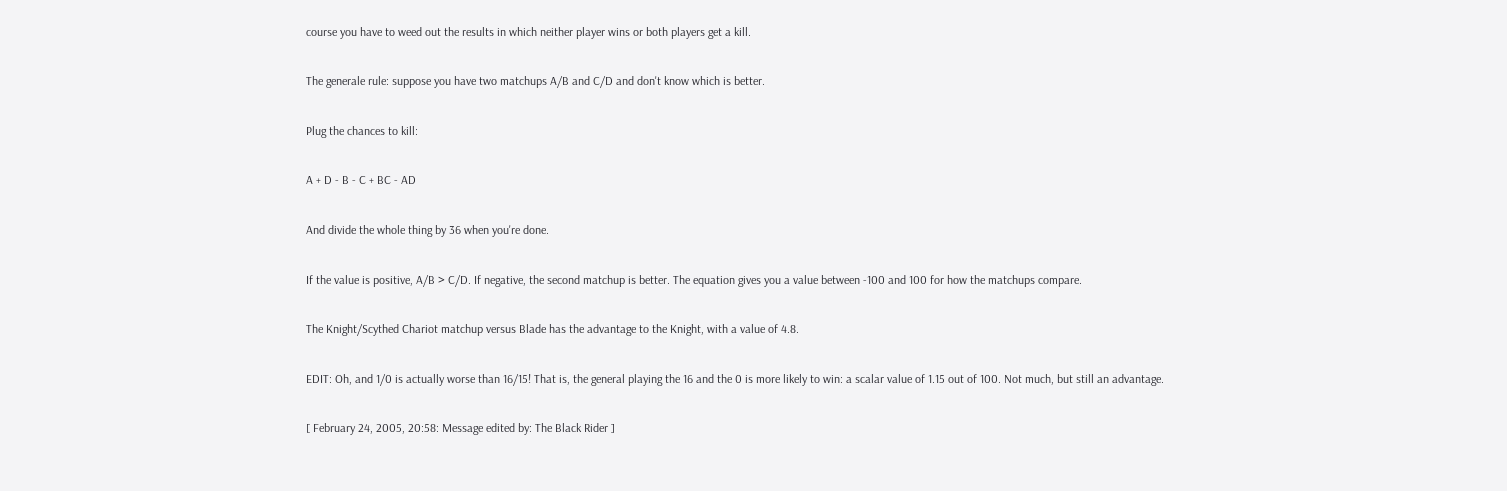course you have to weed out the results in which neither player wins or both players get a kill.

The generale rule: suppose you have two matchups A/B and C/D and don't know which is better.

Plug the chances to kill:

A + D - B - C + BC - AD

And divide the whole thing by 36 when you're done.

If the value is positive, A/B > C/D. If negative, the second matchup is better. The equation gives you a value between -100 and 100 for how the matchups compare.

The Knight/Scythed Chariot matchup versus Blade has the advantage to the Knight, with a value of 4.8.

EDIT: Oh, and 1/0 is actually worse than 16/15! That is, the general playing the 16 and the 0 is more likely to win: a scalar value of 1.15 out of 100. Not much, but still an advantage.

[ February 24, 2005, 20:58: Message edited by: The Black Rider ]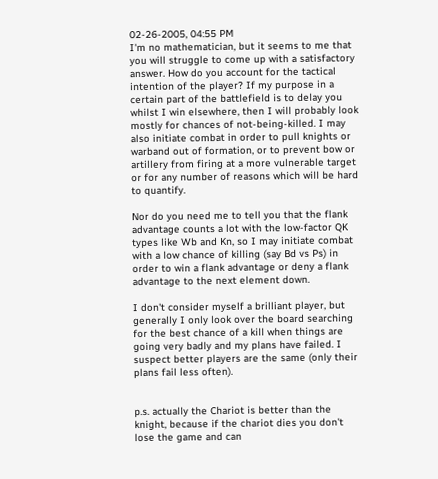02-26-2005, 04:55 PM
I'm no mathematician, but it seems to me that you will struggle to come up with a satisfactory answer. How do you account for the tactical intention of the player? If my purpose in a certain part of the battlefield is to delay you whilst I win elsewhere, then I will probably look mostly for chances of not-being-killed. I may also initiate combat in order to pull knights or warband out of formation, or to prevent bow or artillery from firing at a more vulnerable target or for any number of reasons which will be hard to quantify.

Nor do you need me to tell you that the flank advantage counts a lot with the low-factor QK types like Wb and Kn, so I may initiate combat with a low chance of killing (say Bd vs Ps) in order to win a flank advantage or deny a flank advantage to the next element down.

I don't consider myself a brilliant player, but generally I only look over the board searching for the best chance of a kill when things are going very badly and my plans have failed. I suspect better players are the same (only their plans fail less often).


p.s. actually the Chariot is better than the knight, because if the chariot dies you don't lose the game and can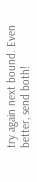try again next bound. Even better, send both!